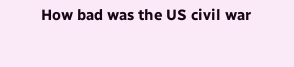How bad was the US civil war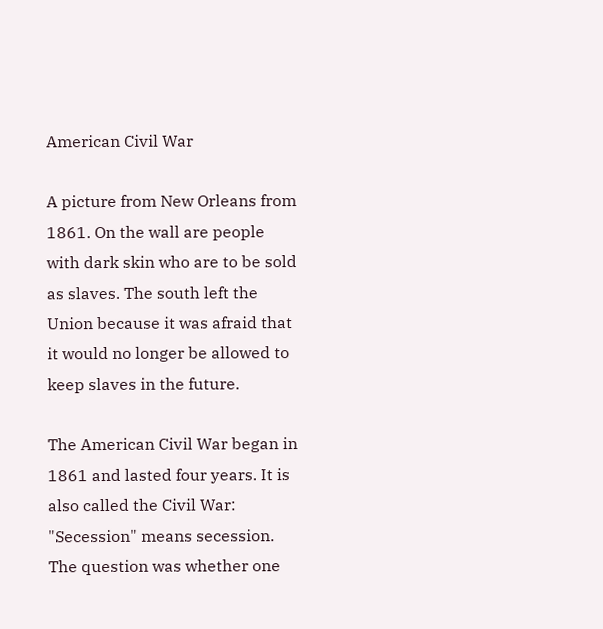American Civil War

A picture from New Orleans from 1861. On the wall are people with dark skin who are to be sold as slaves. The south left the Union because it was afraid that it would no longer be allowed to keep slaves in the future.

The American Civil War began in 1861 and lasted four years. It is also called the Civil War: "Secession" means secession. The question was whether one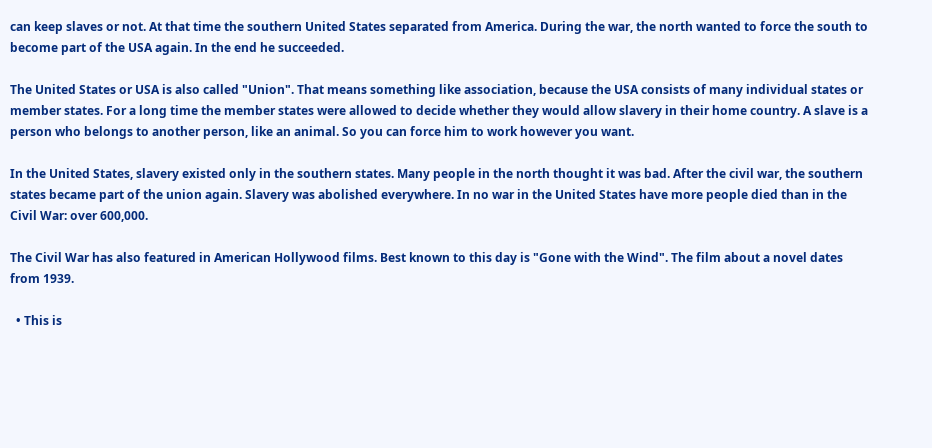can keep slaves or not. At that time the southern United States separated from America. During the war, the north wanted to force the south to become part of the USA again. In the end he succeeded.

The United States or USA is also called "Union". That means something like association, because the USA consists of many individual states or member states. For a long time the member states were allowed to decide whether they would allow slavery in their home country. A slave is a person who belongs to another person, like an animal. So you can force him to work however you want.

In the United States, slavery existed only in the southern states. Many people in the north thought it was bad. After the civil war, the southern states became part of the union again. Slavery was abolished everywhere. In no war in the United States have more people died than in the Civil War: over 600,000.

The Civil War has also featured in American Hollywood films. Best known to this day is "Gone with the Wind". The film about a novel dates from 1939.

  • This is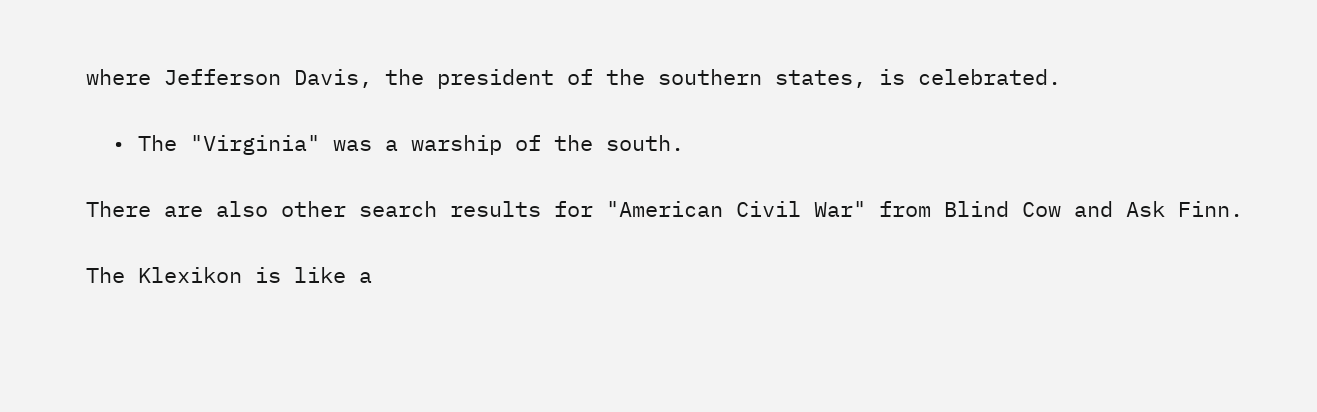where Jefferson Davis, the president of the southern states, is celebrated.

  • The "Virginia" was a warship of the south.

There are also other search results for "American Civil War" from Blind Cow and Ask Finn.

The Klexikon is like a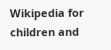Wikipedia for children and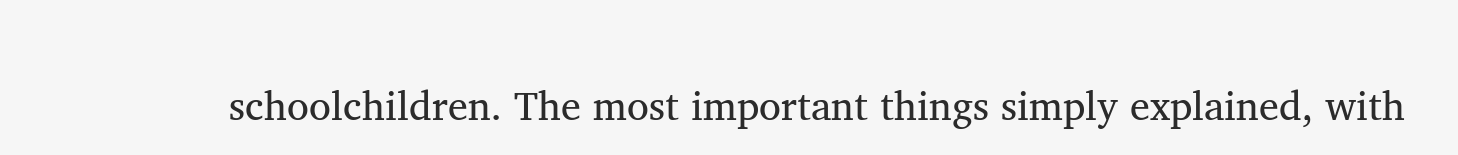schoolchildren. The most important things simply explained, with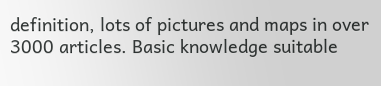definition, lots of pictures and maps in over 3000 articles. Basic knowledge suitable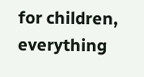for children, everything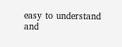easy to understand and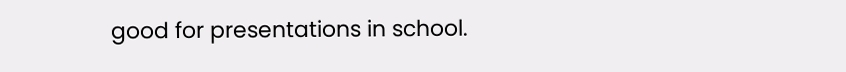good for presentations in school.